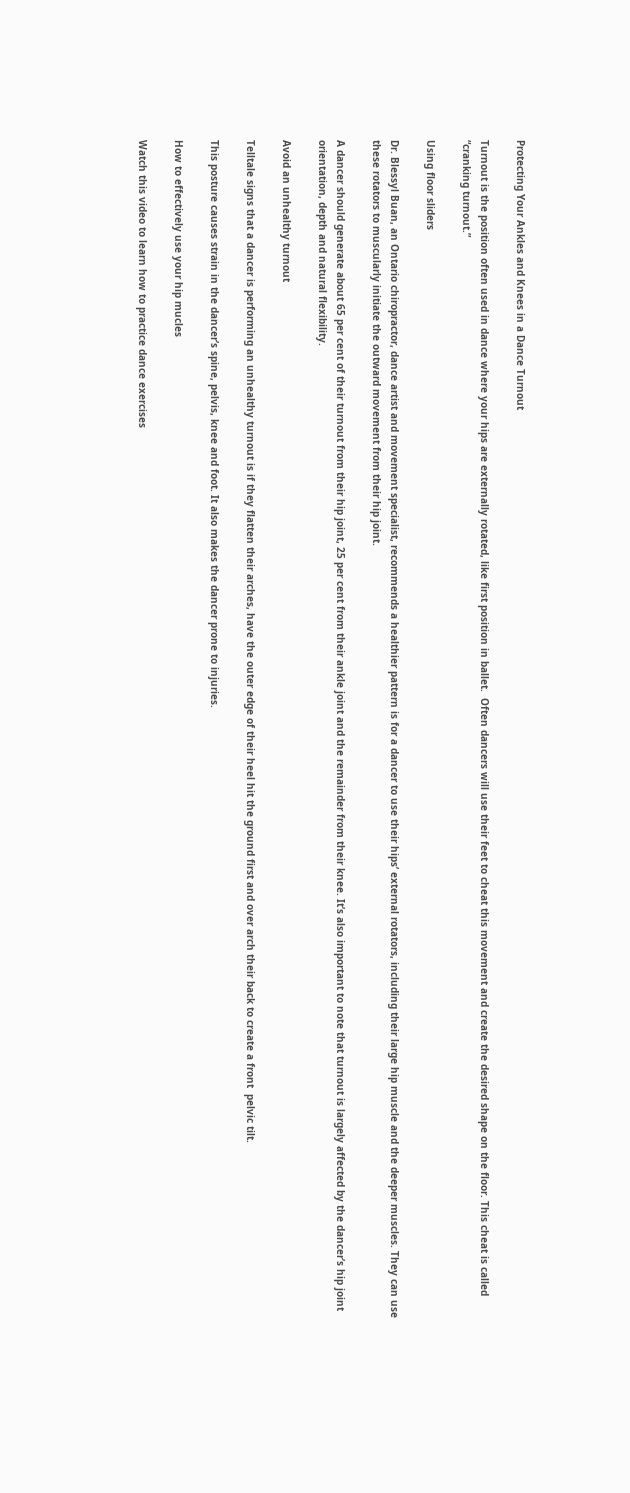Protecting Your Ankles and Knees in a Dance Turnout

Turnout is the position often used in dance where your hips are externally rotated, like first position in ballet.  Often dancers will use their feet to cheat this movement and create the desired shape on the floor. This cheat is called “cranking turnout.”

Using floor sliders

Dr. Blessyl Buan, an Ontario chiropractor, dance artist and movement specialist, recommends a healthier pattern is for a dancer to use their hips’ external rotators, including their large hip muscle and the deeper muscles. They can use these rotators to muscularly initiate the outward movement from their hip joint.

A dancer should generate about 65 per cent of their turnout from their hip joint, 25 per cent from their ankle joint and the remainder from their knee. It’s also important to note that turnout is largely affected by the dancer’s hip joint orientation, depth and natural flexibility.

Avoid an unhealthy turnout

Telltale signs that a dancer is performing an unhealthy turnout is if they flatten their arches, have the outer edge of their heel hit the ground first and over arch their back to create a front  pelvic tilt.

This posture causes strain in the dancer’s spine, pelvis, knee and foot. It also makes the dancer prone to injuries.

How to effectively use your hip mucles

Watch this video to learn how to practice dance exercises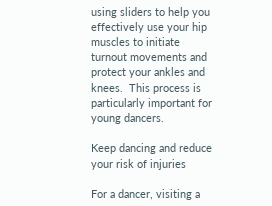using sliders to help you effectively use your hip muscles to initiate turnout movements and protect your ankles and knees.  This process is particularly important for young dancers.

Keep dancing and reduce your risk of injuries

For a dancer, visiting a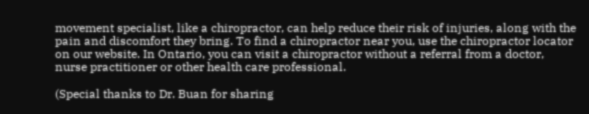movement specialist, like a chiropractor, can help reduce their risk of injuries, along with the pain and discomfort they bring. To find a chiropractor near you, use the chiropractor locator on our website. In Ontario, you can visit a chiropractor without a referral from a doctor, nurse practitioner or other health care professional.

(Special thanks to Dr. Buan for sharing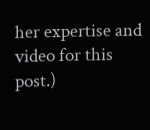her expertise and video for this post.)